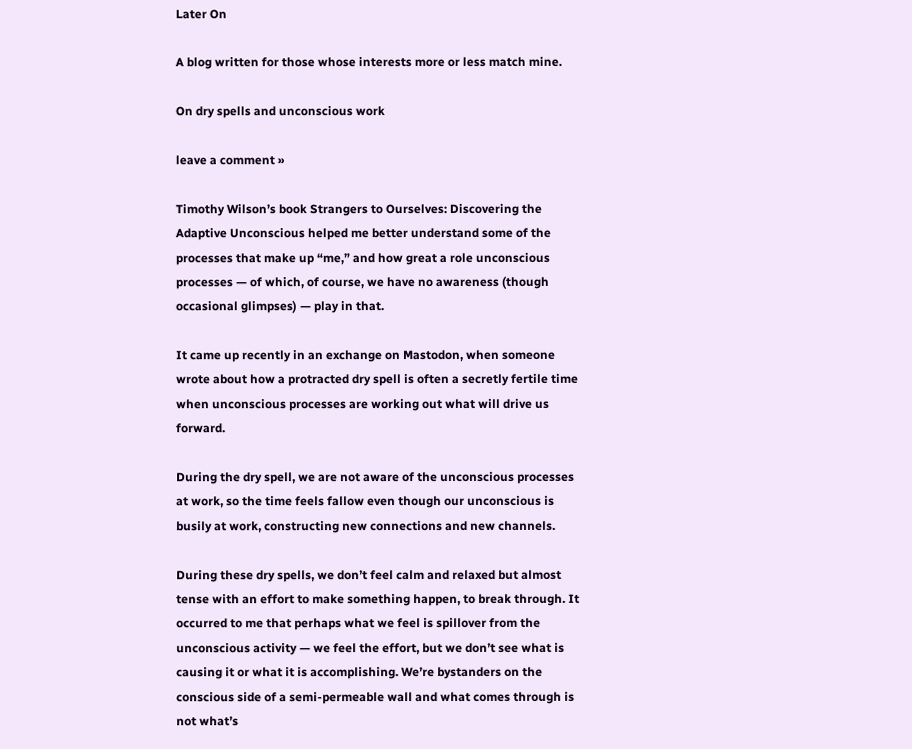Later On

A blog written for those whose interests more or less match mine.

On dry spells and unconscious work

leave a comment »

Timothy Wilson’s book Strangers to Ourselves: Discovering the Adaptive Unconscious helped me better understand some of the processes that make up “me,” and how great a role unconscious processes — of which, of course, we have no awareness (though occasional glimpses) — play in that.

It came up recently in an exchange on Mastodon, when someone wrote about how a protracted dry spell is often a secretly fertile time when unconscious processes are working out what will drive us forward.

During the dry spell, we are not aware of the unconscious processes at work, so the time feels fallow even though our unconscious is busily at work, constructing new connections and new channels.

During these dry spells, we don’t feel calm and relaxed but almost tense with an effort to make something happen, to break through. It occurred to me that perhaps what we feel is spillover from the unconscious activity — we feel the effort, but we don’t see what is causing it or what it is accomplishing. We’re bystanders on the conscious side of a semi-permeable wall and what comes through is not what’s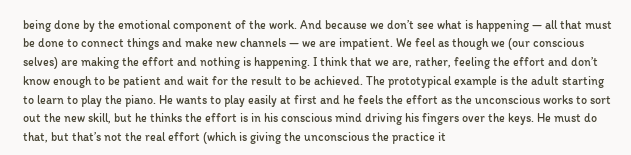being done by the emotional component of the work. And because we don’t see what is happening — all that must be done to connect things and make new channels — we are impatient. We feel as though we (our conscious selves) are making the effort and nothing is happening. I think that we are, rather, feeling the effort and don’t know enough to be patient and wait for the result to be achieved. The prototypical example is the adult starting to learn to play the piano. He wants to play easily at first and he feels the effort as the unconscious works to sort out the new skill, but he thinks the effort is in his conscious mind driving his fingers over the keys. He must do that, but that’s not the real effort (which is giving the unconscious the practice it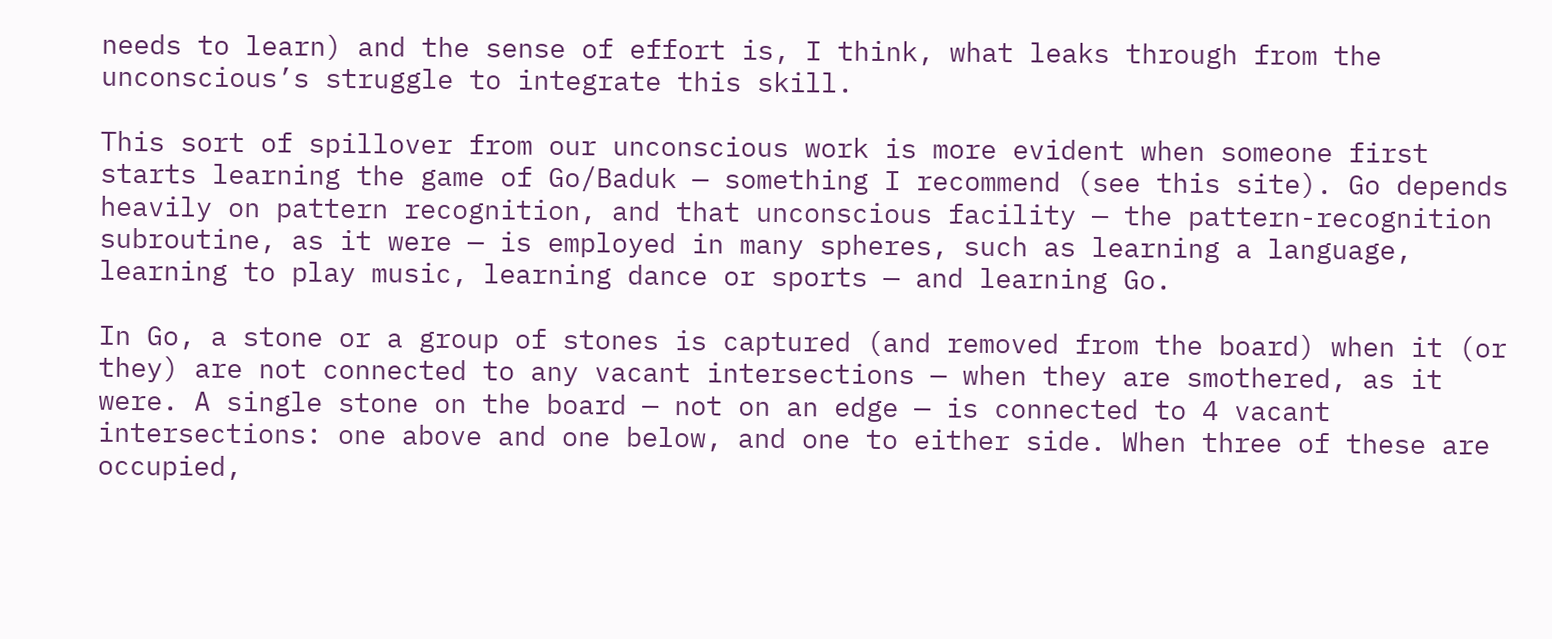needs to learn) and the sense of effort is, I think, what leaks through from the unconscious’s struggle to integrate this skill.

This sort of spillover from our unconscious work is more evident when someone first starts learning the game of Go/Baduk — something I recommend (see this site). Go depends heavily on pattern recognition, and that unconscious facility — the pattern-recognition subroutine, as it were — is employed in many spheres, such as learning a language, learning to play music, learning dance or sports — and learning Go.

In Go, a stone or a group of stones is captured (and removed from the board) when it (or they) are not connected to any vacant intersections — when they are smothered, as it were. A single stone on the board — not on an edge — is connected to 4 vacant intersections: one above and one below, and one to either side. When three of these are occupied,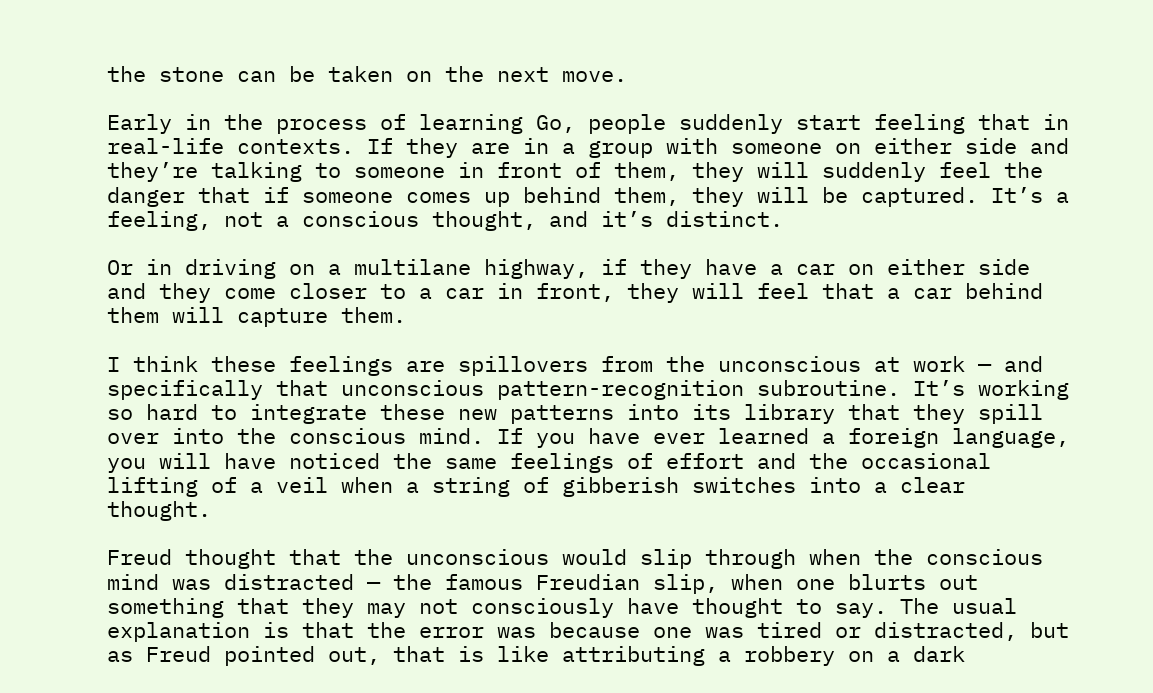the stone can be taken on the next move.

Early in the process of learning Go, people suddenly start feeling that in real-life contexts. If they are in a group with someone on either side and they’re talking to someone in front of them, they will suddenly feel the danger that if someone comes up behind them, they will be captured. It’s a feeling, not a conscious thought, and it’s distinct.

Or in driving on a multilane highway, if they have a car on either side and they come closer to a car in front, they will feel that a car behind them will capture them.

I think these feelings are spillovers from the unconscious at work — and specifically that unconscious pattern-recognition subroutine. It’s working so hard to integrate these new patterns into its library that they spill over into the conscious mind. If you have ever learned a foreign language, you will have noticed the same feelings of effort and the occasional lifting of a veil when a string of gibberish switches into a clear thought.

Freud thought that the unconscious would slip through when the conscious mind was distracted — the famous Freudian slip, when one blurts out something that they may not consciously have thought to say. The usual explanation is that the error was because one was tired or distracted, but as Freud pointed out, that is like attributing a robbery on a dark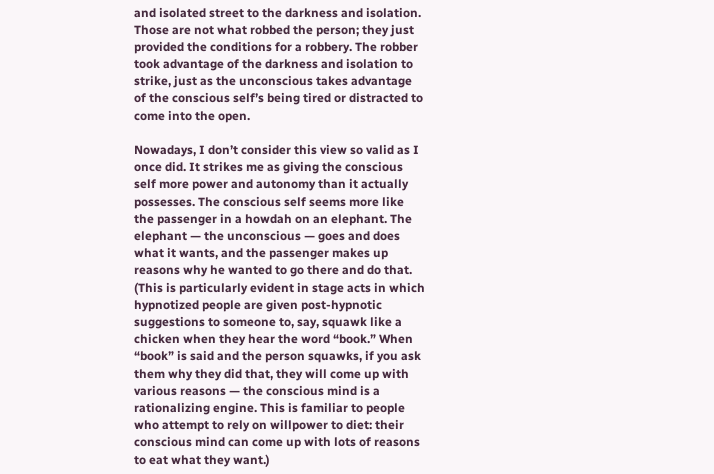and isolated street to the darkness and isolation. Those are not what robbed the person; they just provided the conditions for a robbery. The robber took advantage of the darkness and isolation to strike, just as the unconscious takes advantage of the conscious self’s being tired or distracted to come into the open.

Nowadays, I don’t consider this view so valid as I once did. It strikes me as giving the conscious self more power and autonomy than it actually possesses. The conscious self seems more like the passenger in a howdah on an elephant. The elephant — the unconscious — goes and does what it wants, and the passenger makes up reasons why he wanted to go there and do that. (This is particularly evident in stage acts in which hypnotized people are given post-hypnotic suggestions to someone to, say, squawk like a chicken when they hear the word “book.” When “book” is said and the person squawks, if you ask them why they did that, they will come up with various reasons — the conscious mind is a rationalizing engine. This is familiar to people who attempt to rely on willpower to diet: their conscious mind can come up with lots of reasons to eat what they want.)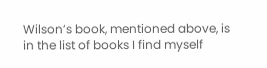Wilson’s book, mentioned above, is in the list of books I find myself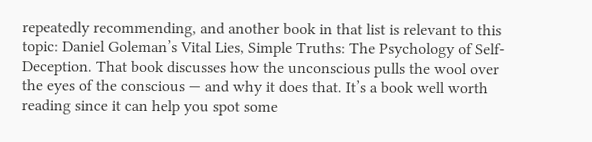repeatedly recommending, and another book in that list is relevant to this topic: Daniel Goleman’s Vital Lies, Simple Truths: The Psychology of Self-Deception. That book discusses how the unconscious pulls the wool over the eyes of the conscious — and why it does that. It’s a book well worth reading since it can help you spot some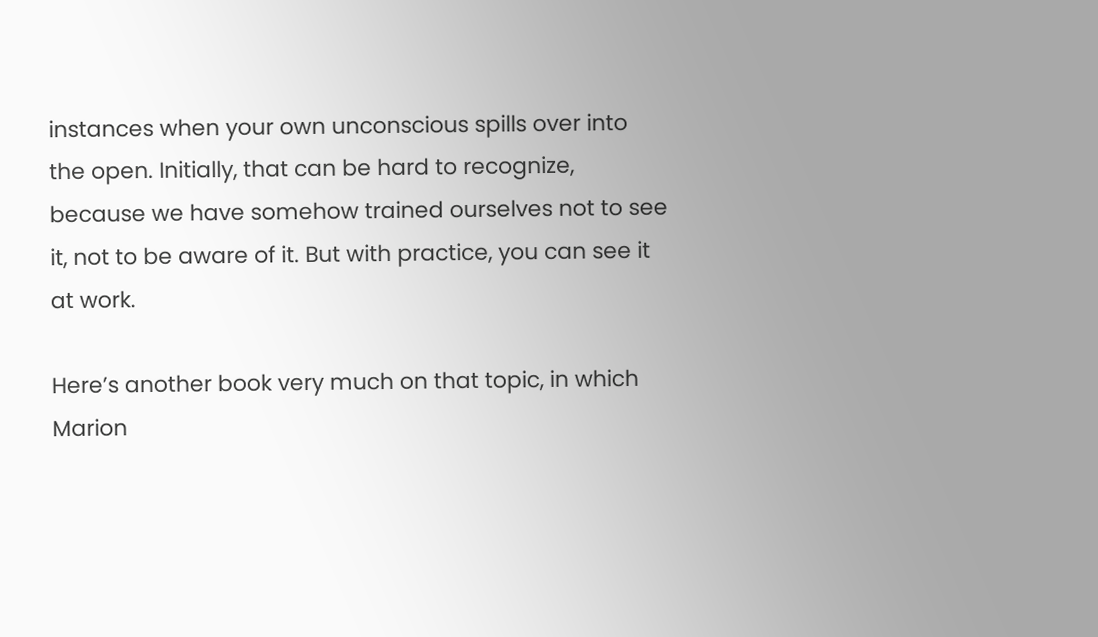instances when your own unconscious spills over into the open. Initially, that can be hard to recognize, because we have somehow trained ourselves not to see it, not to be aware of it. But with practice, you can see it at work.

Here’s another book very much on that topic, in which Marion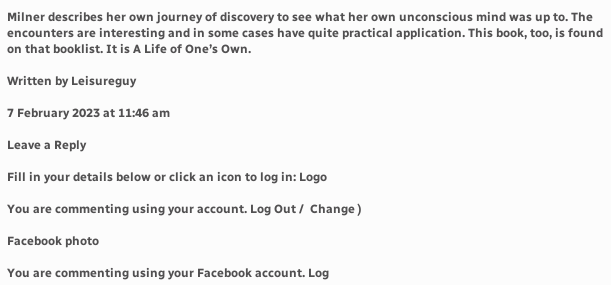Milner describes her own journey of discovery to see what her own unconscious mind was up to. The encounters are interesting and in some cases have quite practical application. This book, too, is found on that booklist. It is A Life of One’s Own.

Written by Leisureguy

7 February 2023 at 11:46 am

Leave a Reply

Fill in your details below or click an icon to log in: Logo

You are commenting using your account. Log Out /  Change )

Facebook photo

You are commenting using your Facebook account. Log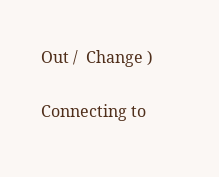Out /  Change )

Connecting to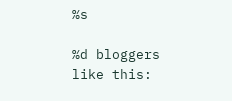%s

%d bloggers like this: